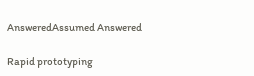AnsweredAssumed Answered

Rapid prototyping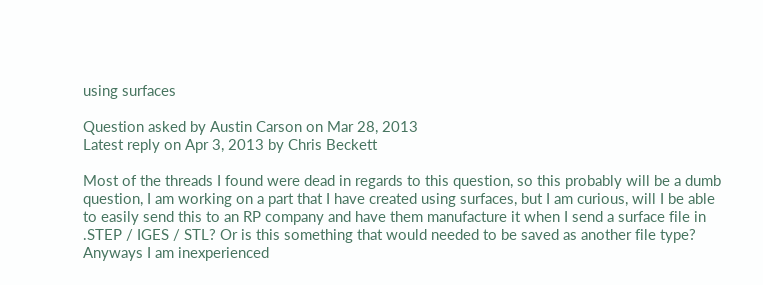using surfaces

Question asked by Austin Carson on Mar 28, 2013
Latest reply on Apr 3, 2013 by Chris Beckett

Most of the threads I found were dead in regards to this question, so this probably will be a dumb question, I am working on a part that I have created using surfaces, but I am curious, will I be able to easily send this to an RP company and have them manufacture it when I send a surface file in .STEP / IGES / STL? Or is this something that would needed to be saved as another file type? Anyways I am inexperienced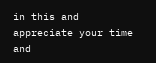in this and appreciate your time and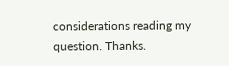considerations reading my question. Thanks.